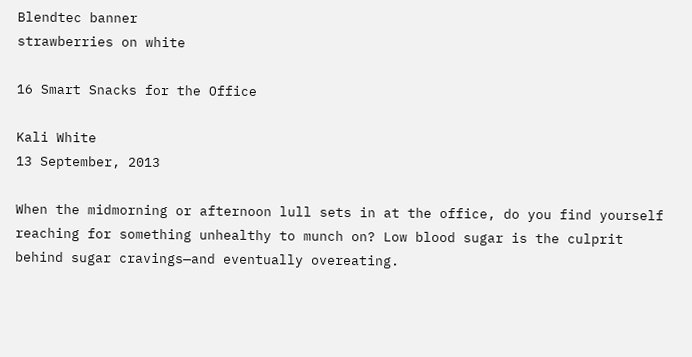Blendtec banner
strawberries on white

16 Smart Snacks for the Office

Kali White
13 September, 2013

When the midmorning or afternoon lull sets in at the office, do you find yourself reaching for something unhealthy to munch on? Low blood sugar is the culprit behind sugar cravings—and eventually overeating.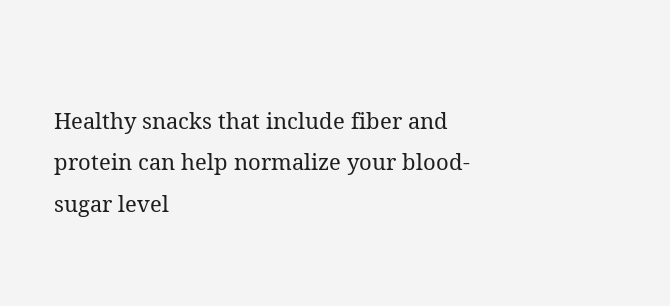Healthy snacks that include fiber and protein can help normalize your blood-sugar level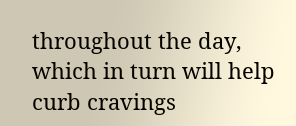throughout the day, which in turn will help curb cravings